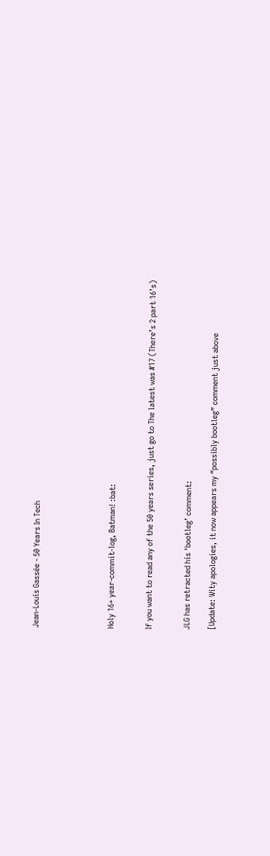Jean-Louis Gassée - 50 Years In Tech





Holy 16+ year-commit-log, Batman! :bat:


If you want to read any of the 50 years series, just go to The latest was #17 (There’s 2 part 16’s)


JLG has retracted his ‘bootleg’ comment:

[Update: Wity apologies, it now appears my “possibly bootleg” comment just above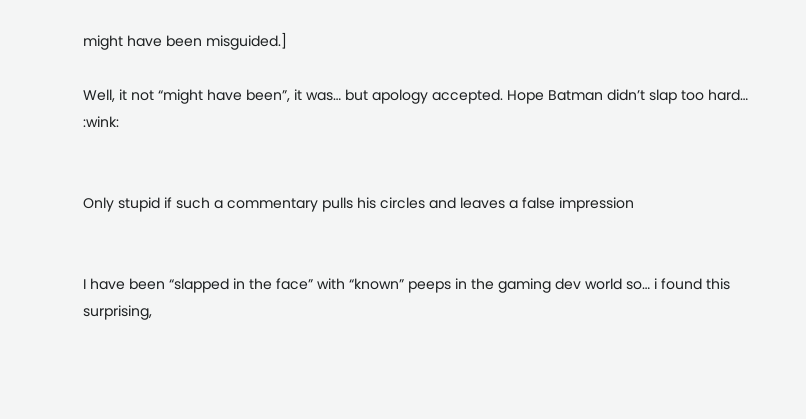might have been misguided.]

Well, it not “might have been”, it was… but apology accepted. Hope Batman didn’t slap too hard… :wink:


Only stupid if such a commentary pulls his circles and leaves a false impression


I have been “slapped in the face” with “known” peeps in the gaming dev world so… i found this surprising,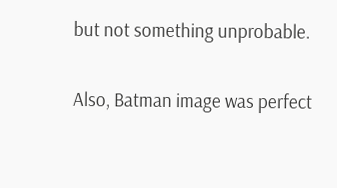but not something unprobable.

Also, Batman image was perfect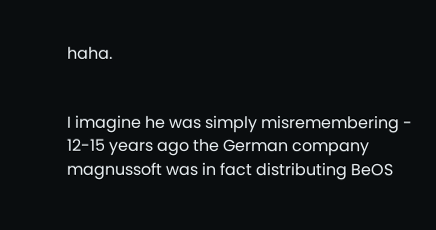haha.


I imagine he was simply misremembering - 12-15 years ago the German company magnussoft was in fact distributing BeOS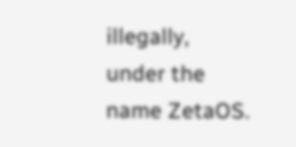illegally, under the name ZetaOS.